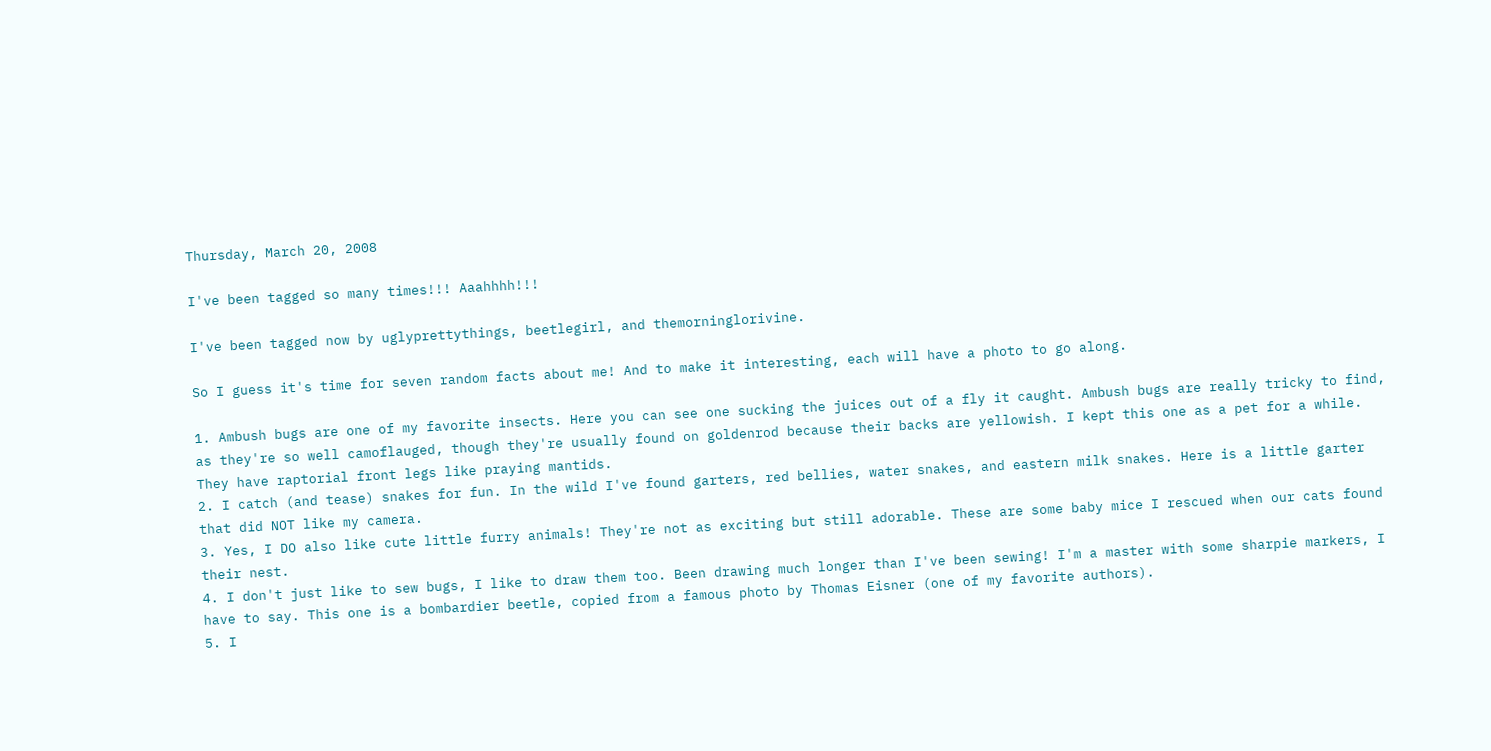Thursday, March 20, 2008

I've been tagged so many times!!! Aaahhhh!!!

I've been tagged now by uglyprettythings, beetlegirl, and themorninglorivine.

So I guess it's time for seven random facts about me! And to make it interesting, each will have a photo to go along.

1. Ambush bugs are one of my favorite insects. Here you can see one sucking the juices out of a fly it caught. Ambush bugs are really tricky to find, as they're so well camoflauged, though they're usually found on goldenrod because their backs are yellowish. I kept this one as a pet for a while. They have raptorial front legs like praying mantids.
2. I catch (and tease) snakes for fun. In the wild I've found garters, red bellies, water snakes, and eastern milk snakes. Here is a little garter that did NOT like my camera.
3. Yes, I DO also like cute little furry animals! They're not as exciting but still adorable. These are some baby mice I rescued when our cats found their nest.
4. I don't just like to sew bugs, I like to draw them too. Been drawing much longer than I've been sewing! I'm a master with some sharpie markers, I have to say. This one is a bombardier beetle, copied from a famous photo by Thomas Eisner (one of my favorite authors).
5. I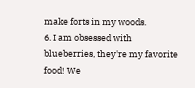make forts in my woods.
6. I am obsessed with blueberries, they're my favorite food! We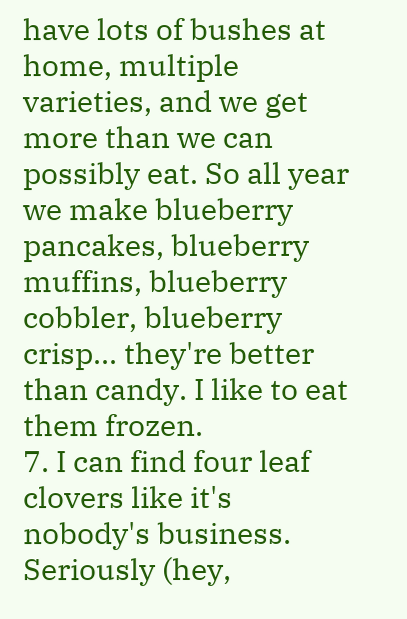have lots of bushes at home, multiple varieties, and we get more than we can possibly eat. So all year we make blueberry pancakes, blueberry muffins, blueberry cobbler, blueberry crisp... they're better than candy. I like to eat them frozen.
7. I can find four leaf clovers like it's nobody's business. Seriously (hey,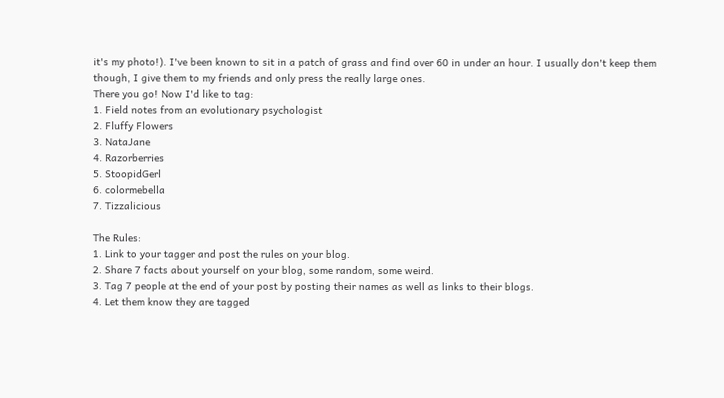it's my photo!). I've been known to sit in a patch of grass and find over 60 in under an hour. I usually don't keep them though, I give them to my friends and only press the really large ones.
There you go! Now I'd like to tag:
1. Field notes from an evolutionary psychologist
2. Fluffy Flowers
3. NataJane
4. Razorberries
5. StoopidGerl
6. colormebella
7. Tizzalicious

The Rules:
1. Link to your tagger and post the rules on your blog.
2. Share 7 facts about yourself on your blog, some random, some weird.
3. Tag 7 people at the end of your post by posting their names as well as links to their blogs.
4. Let them know they are tagged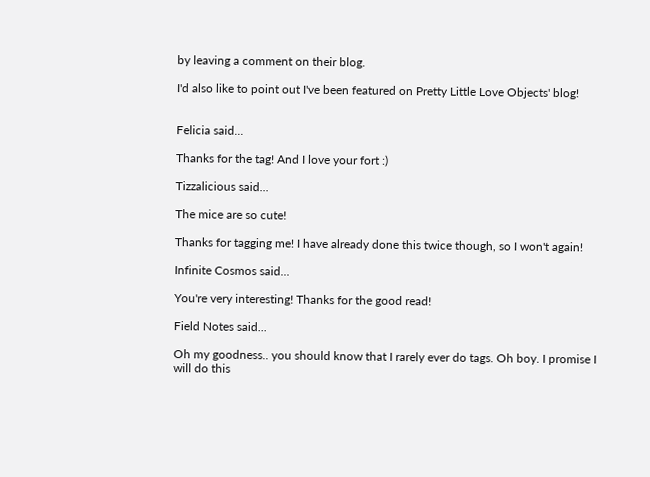by leaving a comment on their blog.

I'd also like to point out I've been featured on Pretty Little Love Objects' blog!


Felicia said...

Thanks for the tag! And I love your fort :)

Tizzalicious said...

The mice are so cute!

Thanks for tagging me! I have already done this twice though, so I won't again!

Infinite Cosmos said...

You're very interesting! Thanks for the good read!

Field Notes said...

Oh my goodness.. you should know that I rarely ever do tags. Oh boy. I promise I will do this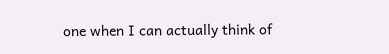one when I can actually think of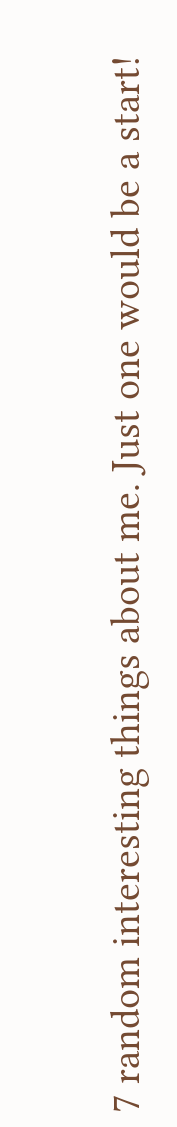7 random interesting things about me. Just one would be a start!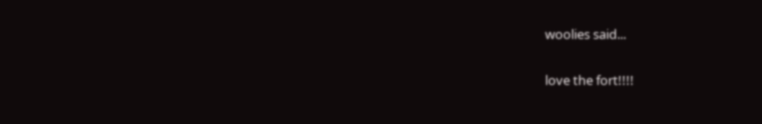woolies said...

love the fort!!!!